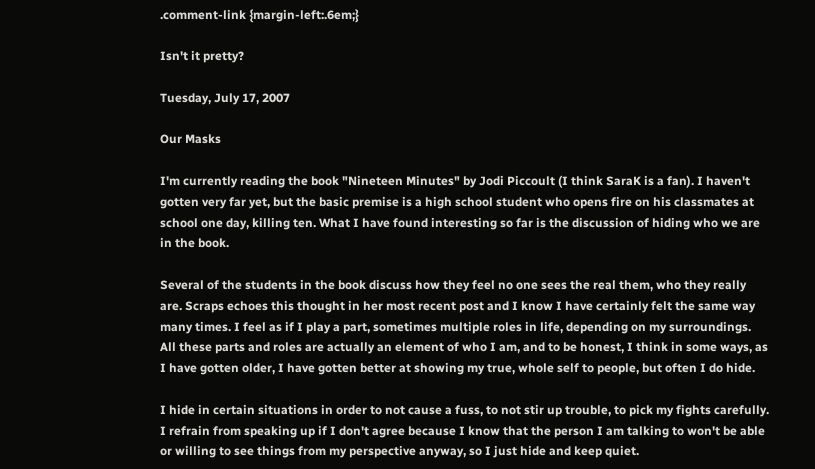.comment-link {margin-left:.6em;}

Isn't it pretty?

Tuesday, July 17, 2007

Our Masks

I'm currently reading the book "Nineteen Minutes" by Jodi Piccoult (I think SaraK is a fan). I haven't gotten very far yet, but the basic premise is a high school student who opens fire on his classmates at school one day, killing ten. What I have found interesting so far is the discussion of hiding who we are in the book.

Several of the students in the book discuss how they feel no one sees the real them, who they really are. Scraps echoes this thought in her most recent post and I know I have certainly felt the same way many times. I feel as if I play a part, sometimes multiple roles in life, depending on my surroundings. All these parts and roles are actually an element of who I am, and to be honest, I think in some ways, as I have gotten older, I have gotten better at showing my true, whole self to people, but often I do hide.

I hide in certain situations in order to not cause a fuss, to not stir up trouble, to pick my fights carefully. I refrain from speaking up if I don't agree because I know that the person I am talking to won't be able or willing to see things from my perspective anyway, so I just hide and keep quiet.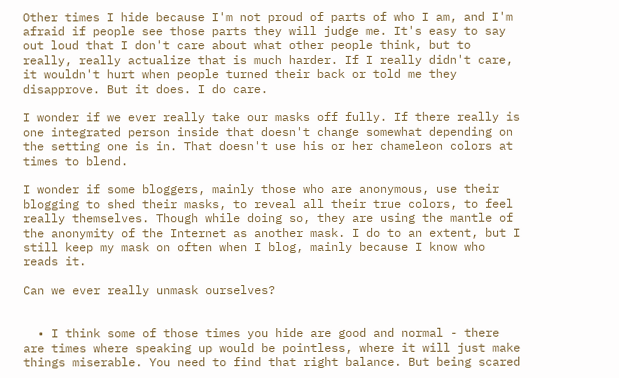Other times I hide because I'm not proud of parts of who I am, and I'm afraid if people see those parts they will judge me. It's easy to say out loud that I don't care about what other people think, but to really, really actualize that is much harder. If I really didn't care, it wouldn't hurt when people turned their back or told me they disapprove. But it does. I do care.

I wonder if we ever really take our masks off fully. If there really is one integrated person inside that doesn't change somewhat depending on the setting one is in. That doesn't use his or her chameleon colors at times to blend.

I wonder if some bloggers, mainly those who are anonymous, use their blogging to shed their masks, to reveal all their true colors, to feel really themselves. Though while doing so, they are using the mantle of the anonymity of the Internet as another mask. I do to an extent, but I still keep my mask on often when I blog, mainly because I know who reads it.

Can we ever really unmask ourselves?


  • I think some of those times you hide are good and normal - there are times where speaking up would be pointless, where it will just make things miserable. You need to find that right balance. But being scared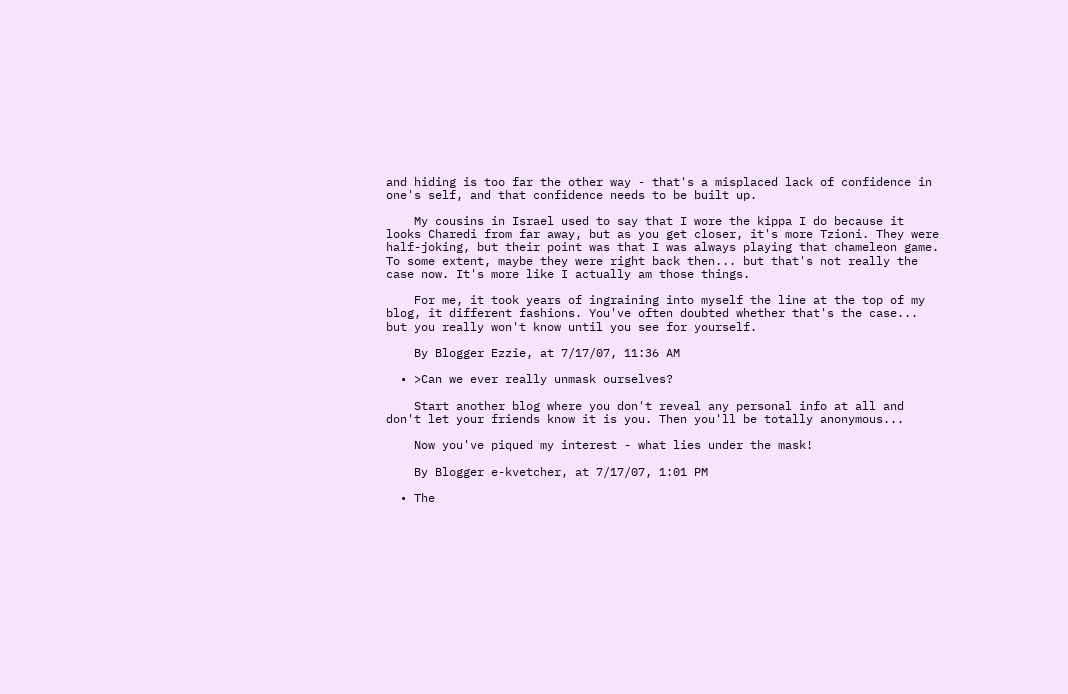and hiding is too far the other way - that's a misplaced lack of confidence in one's self, and that confidence needs to be built up.

    My cousins in Israel used to say that I wore the kippa I do because it looks Charedi from far away, but as you get closer, it's more Tzioni. They were half-joking, but their point was that I was always playing that chameleon game. To some extent, maybe they were right back then... but that's not really the case now. It's more like I actually am those things.

    For me, it took years of ingraining into myself the line at the top of my blog, it different fashions. You've often doubted whether that's the case... but you really won't know until you see for yourself.

    By Blogger Ezzie, at 7/17/07, 11:36 AM

  • >Can we ever really unmask ourselves?

    Start another blog where you don't reveal any personal info at all and don't let your friends know it is you. Then you'll be totally anonymous...

    Now you've piqued my interest - what lies under the mask!

    By Blogger e-kvetcher, at 7/17/07, 1:01 PM

  • The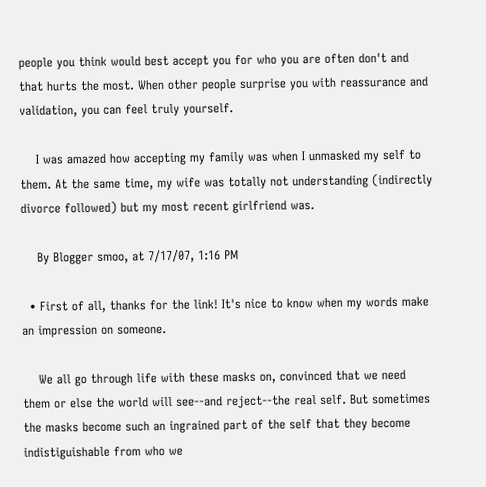people you think would best accept you for who you are often don't and that hurts the most. When other people surprise you with reassurance and validation, you can feel truly yourself.

    I was amazed how accepting my family was when I unmasked my self to them. At the same time, my wife was totally not understanding (indirectly divorce followed) but my most recent girlfriend was.

    By Blogger smoo, at 7/17/07, 1:16 PM

  • First of all, thanks for the link! It's nice to know when my words make an impression on someone.

    We all go through life with these masks on, convinced that we need them or else the world will see--and reject--the real self. But sometimes the masks become such an ingrained part of the self that they become indistiguishable from who we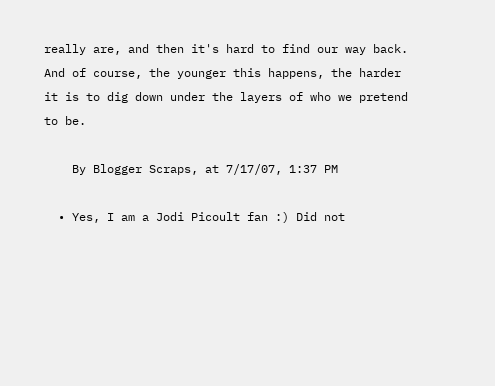really are, and then it's hard to find our way back. And of course, the younger this happens, the harder it is to dig down under the layers of who we pretend to be.

    By Blogger Scraps, at 7/17/07, 1:37 PM

  • Yes, I am a Jodi Picoult fan :) Did not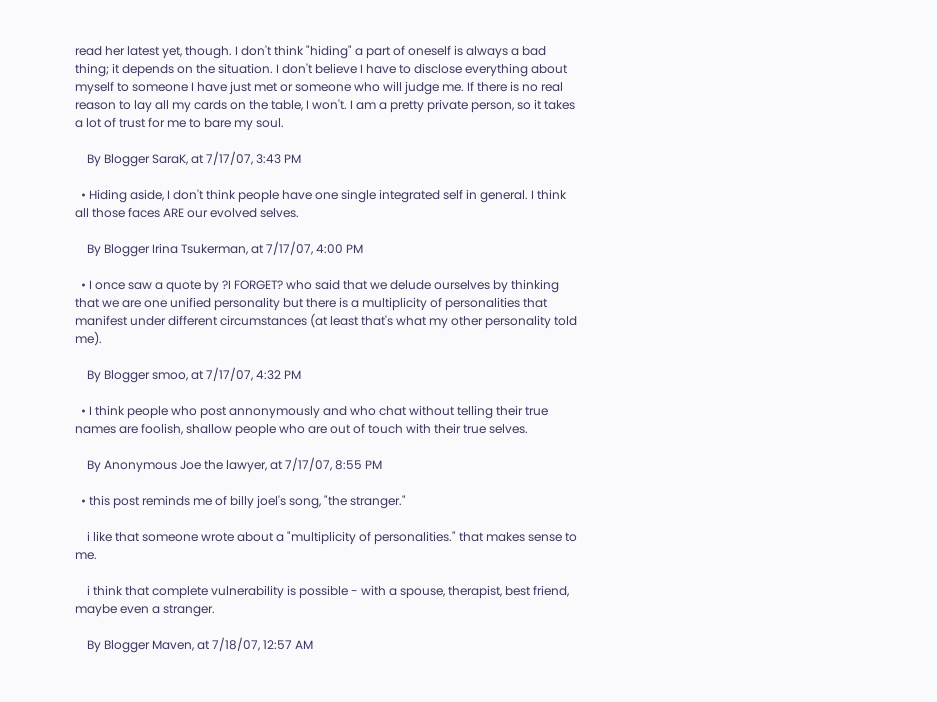read her latest yet, though. I don't think "hiding" a part of oneself is always a bad thing; it depends on the situation. I don't believe I have to disclose everything about myself to someone I have just met or someone who will judge me. If there is no real reason to lay all my cards on the table, I won't. I am a pretty private person, so it takes a lot of trust for me to bare my soul.

    By Blogger SaraK, at 7/17/07, 3:43 PM

  • Hiding aside, I don't think people have one single integrated self in general. I think all those faces ARE our evolved selves.

    By Blogger Irina Tsukerman, at 7/17/07, 4:00 PM

  • I once saw a quote by ?I FORGET? who said that we delude ourselves by thinking that we are one unified personality but there is a multiplicity of personalities that manifest under different circumstances (at least that's what my other personality told me).

    By Blogger smoo, at 7/17/07, 4:32 PM

  • I think people who post annonymously and who chat without telling their true names are foolish, shallow people who are out of touch with their true selves.

    By Anonymous Joe the lawyer, at 7/17/07, 8:55 PM

  • this post reminds me of billy joel's song, "the stranger."

    i like that someone wrote about a "multiplicity of personalities." that makes sense to me.

    i think that complete vulnerability is possible - with a spouse, therapist, best friend, maybe even a stranger.

    By Blogger Maven, at 7/18/07, 12:57 AM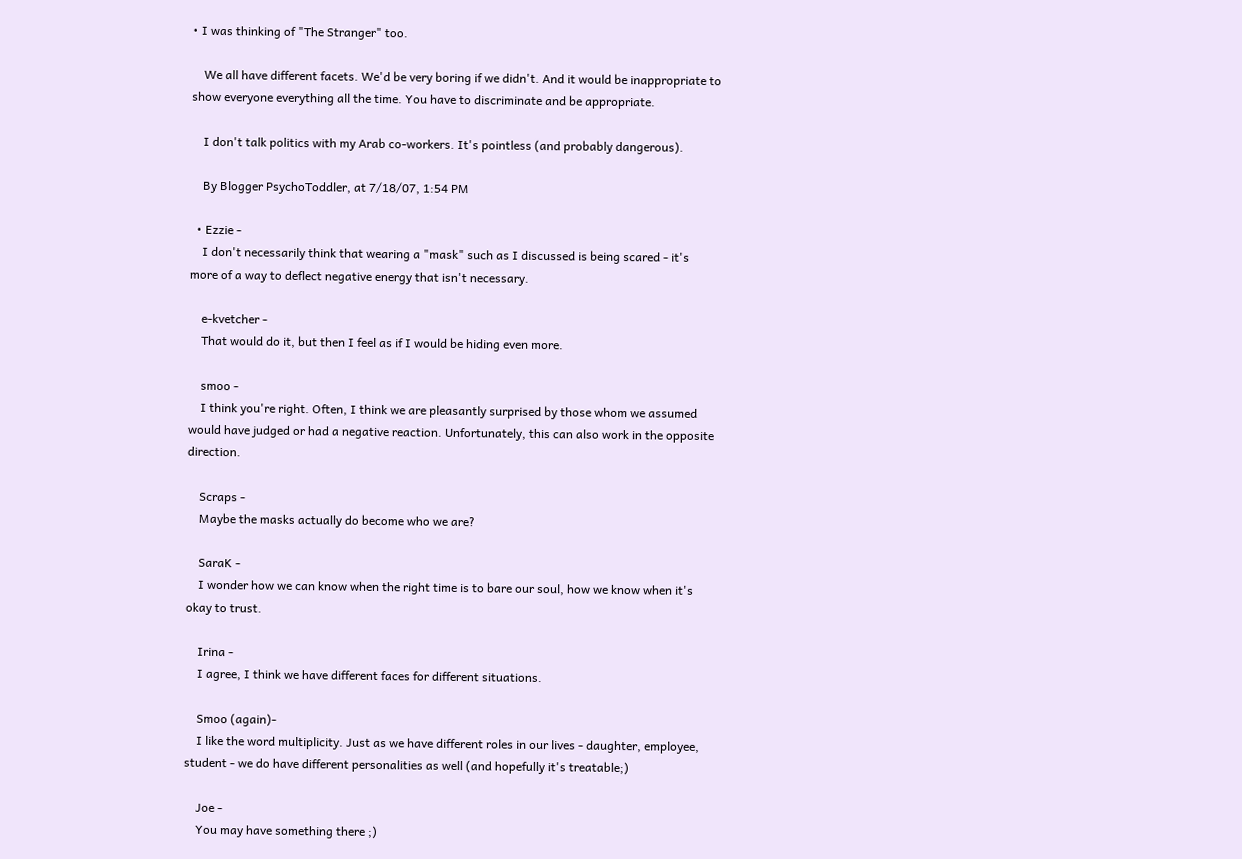• I was thinking of "The Stranger" too.

    We all have different facets. We'd be very boring if we didn't. And it would be inappropriate to show everyone everything all the time. You have to discriminate and be appropriate.

    I don't talk politics with my Arab co-workers. It's pointless (and probably dangerous).

    By Blogger PsychoToddler, at 7/18/07, 1:54 PM

  • Ezzie -
    I don't necessarily think that wearing a "mask" such as I discussed is being scared - it's more of a way to deflect negative energy that isn't necessary.

    e-kvetcher -
    That would do it, but then I feel as if I would be hiding even more.

    smoo -
    I think you're right. Often, I think we are pleasantly surprised by those whom we assumed would have judged or had a negative reaction. Unfortunately, this can also work in the opposite direction.

    Scraps -
    Maybe the masks actually do become who we are?

    SaraK -
    I wonder how we can know when the right time is to bare our soul, how we know when it's okay to trust.

    Irina -
    I agree, I think we have different faces for different situations.

    Smoo (again)-
    I like the word multiplicity. Just as we have different roles in our lives - daughter, employee, student - we do have different personalities as well (and hopefully it's treatable;)

    Joe -
    You may have something there ;)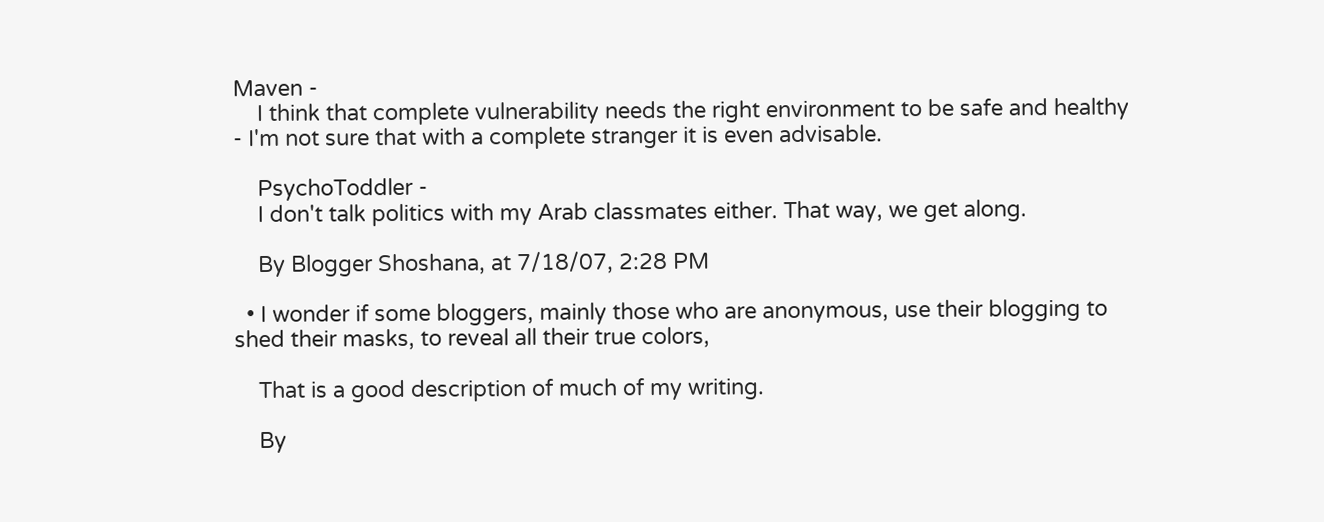Maven -
    I think that complete vulnerability needs the right environment to be safe and healthy - I'm not sure that with a complete stranger it is even advisable.

    PsychoToddler -
    I don't talk politics with my Arab classmates either. That way, we get along.

    By Blogger Shoshana, at 7/18/07, 2:28 PM

  • I wonder if some bloggers, mainly those who are anonymous, use their blogging to shed their masks, to reveal all their true colors,

    That is a good description of much of my writing.

    By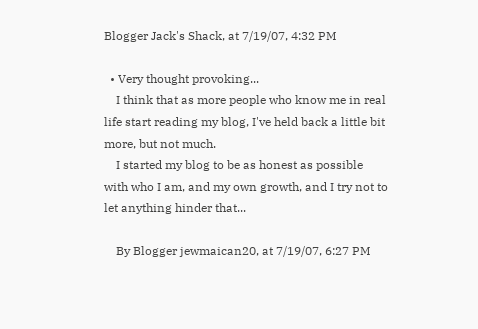Blogger Jack's Shack, at 7/19/07, 4:32 PM

  • Very thought provoking...
    I think that as more people who know me in real life start reading my blog, I've held back a little bit more, but not much.
    I started my blog to be as honest as possible with who I am, and my own growth, and I try not to let anything hinder that...

    By Blogger jewmaican20, at 7/19/07, 6:27 PM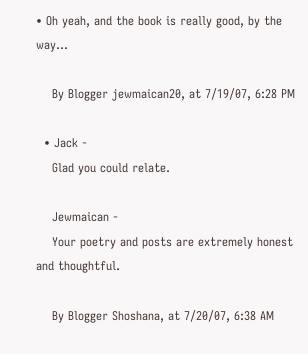• Oh yeah, and the book is really good, by the way...

    By Blogger jewmaican20, at 7/19/07, 6:28 PM

  • Jack -
    Glad you could relate.

    Jewmaican -
    Your poetry and posts are extremely honest and thoughtful.

    By Blogger Shoshana, at 7/20/07, 6:38 AM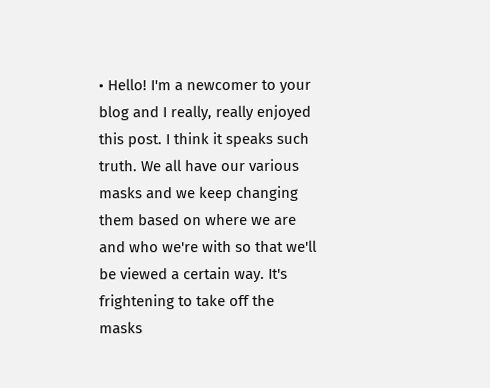• Hello! I'm a newcomer to your blog and I really, really enjoyed this post. I think it speaks such truth. We all have our various masks and we keep changing them based on where we are and who we're with so that we'll be viewed a certain way. It's frightening to take off the masks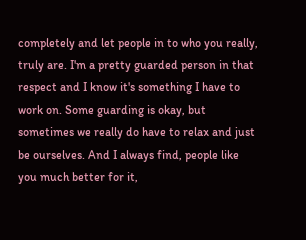completely and let people in to who you really, truly are. I'm a pretty guarded person in that respect and I know it's something I have to work on. Some guarding is okay, but sometimes we really do have to relax and just be ourselves. And I always find, people like you much better for it,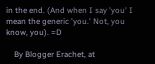in the end. (And when I say 'you' I mean the generic 'you.' Not, you know, you). =D

    By Blogger Erachet, at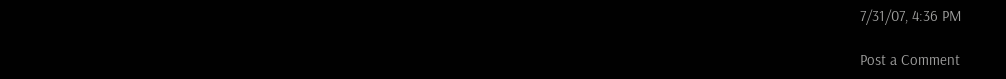7/31/07, 4:36 PM

Post a Comment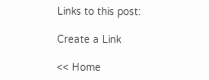Links to this post:

Create a Link

<< Home